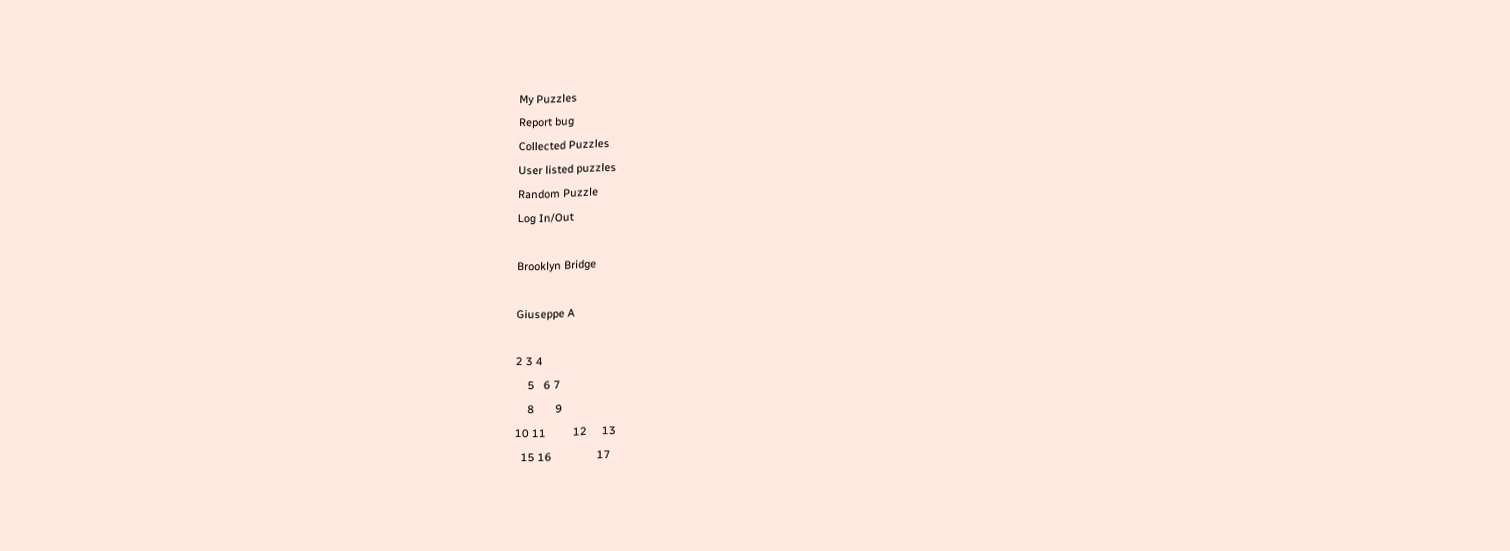My Puzzles
Report bug
Collected Puzzles
User listed puzzles
Random Puzzle
Log In/Out

Brooklyn Bridge

Giuseppe A

2 3 4
    5   6 7
    8       9
10 11         12     13
  15 16               17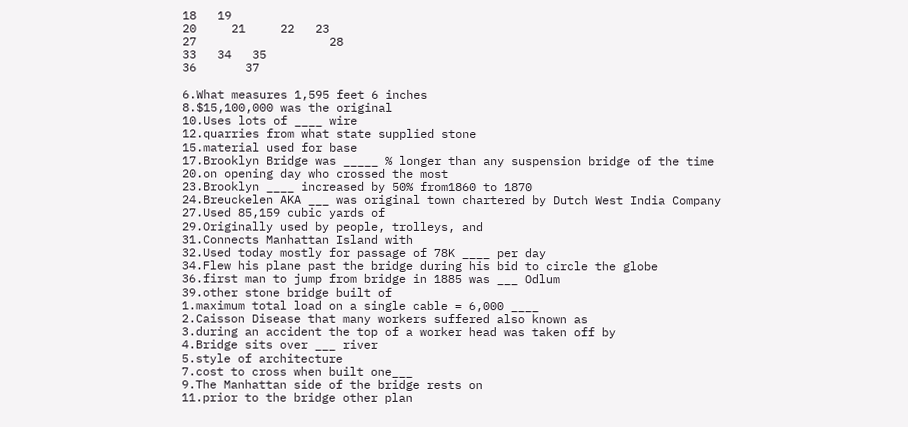18   19
20     21     22   23
27                   28
33   34   35
36       37

6.What measures 1,595 feet 6 inches
8.$15,100,000 was the original
10.Uses lots of ____ wire
12.quarries from what state supplied stone
15.material used for base
17.Brooklyn Bridge was _____ % longer than any suspension bridge of the time
20.on opening day who crossed the most
23.Brooklyn ____ increased by 50% from1860 to 1870
24.Breuckelen AKA ___ was original town chartered by Dutch West India Company
27.Used 85,159 cubic yards of
29.Originally used by people, trolleys, and
31.Connects Manhattan Island with
32.Used today mostly for passage of 78K ____ per day
34.Flew his plane past the bridge during his bid to circle the globe
36.first man to jump from bridge in 1885 was ___ Odlum
39.other stone bridge built of
1.maximum total load on a single cable = 6,000 ____
2.Caisson Disease that many workers suffered also known as
3.during an accident the top of a worker head was taken off by
4.Bridge sits over ___ river
5.style of architecture
7.cost to cross when built one___
9.The Manhattan side of the bridge rests on
11.prior to the bridge other plan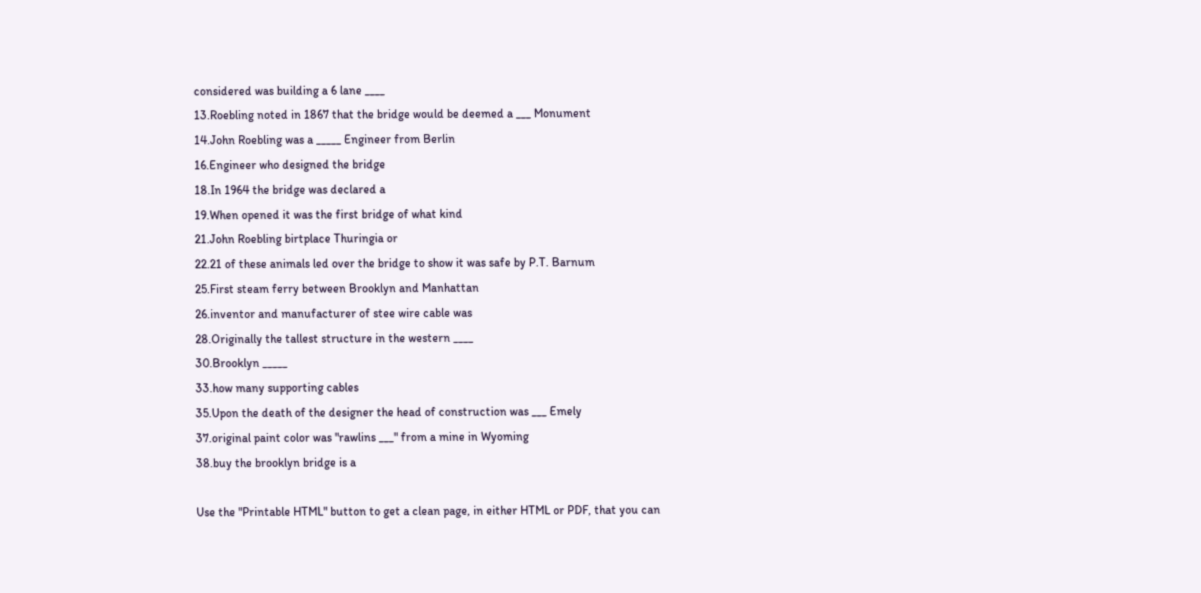considered was building a 6 lane ____
13.Roebling noted in 1867 that the bridge would be deemed a ___ Monument
14.John Roebling was a _____ Engineer from Berlin
16.Engineer who designed the bridge
18.In 1964 the bridge was declared a
19.When opened it was the first bridge of what kind
21.John Roebling birtplace Thuringia or
22.21 of these animals led over the bridge to show it was safe by P.T. Barnum
25.First steam ferry between Brooklyn and Manhattan
26.inventor and manufacturer of stee wire cable was
28.Originally the tallest structure in the western ____
30.Brooklyn _____
33.how many supporting cables
35.Upon the death of the designer the head of construction was ___ Emely
37.original paint color was "rawlins ___" from a mine in Wyoming
38.buy the brooklyn bridge is a

Use the "Printable HTML" button to get a clean page, in either HTML or PDF, that you can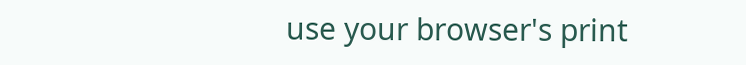use your browser's print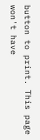button to print. This page won't have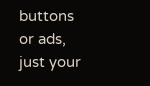buttons or ads, just your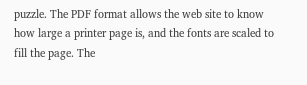puzzle. The PDF format allows the web site to know how large a printer page is, and the fonts are scaled to fill the page. The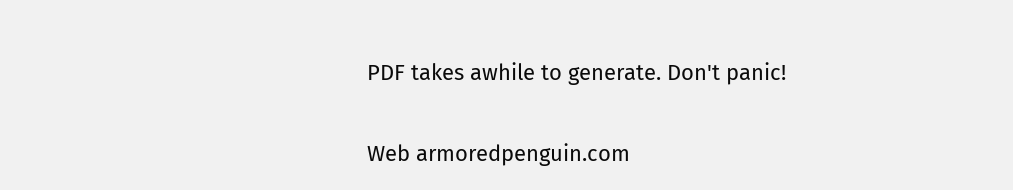PDF takes awhile to generate. Don't panic!

Web armoredpenguin.com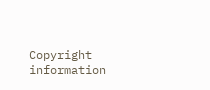Copyright information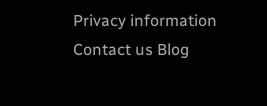Privacy information Contact us Blog